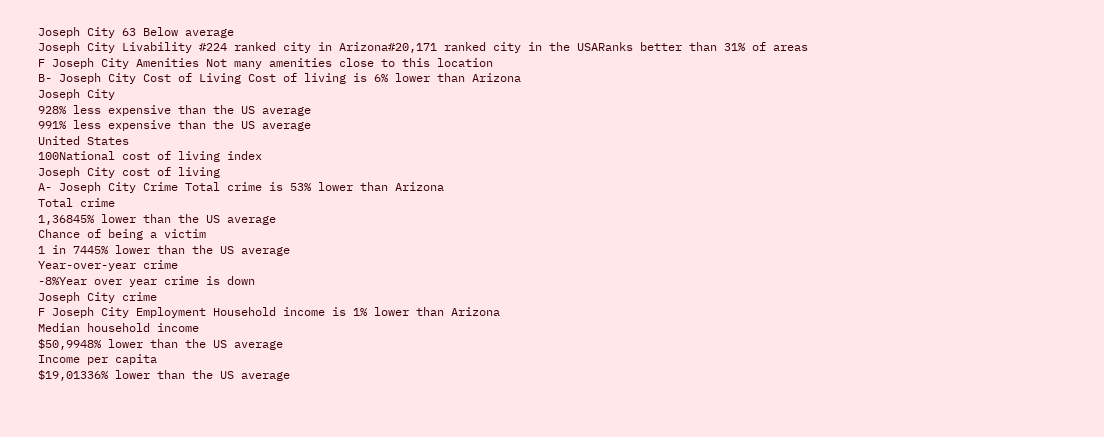Joseph City 63 Below average
Joseph City Livability #224 ranked city in Arizona#20,171 ranked city in the USARanks better than 31% of areas
F Joseph City Amenities Not many amenities close to this location
B- Joseph City Cost of Living Cost of living is 6% lower than Arizona
Joseph City
928% less expensive than the US average
991% less expensive than the US average
United States
100National cost of living index
Joseph City cost of living
A- Joseph City Crime Total crime is 53% lower than Arizona
Total crime
1,36845% lower than the US average
Chance of being a victim
1 in 7445% lower than the US average
Year-over-year crime
-8%Year over year crime is down
Joseph City crime
F Joseph City Employment Household income is 1% lower than Arizona
Median household income
$50,9948% lower than the US average
Income per capita
$19,01336% lower than the US average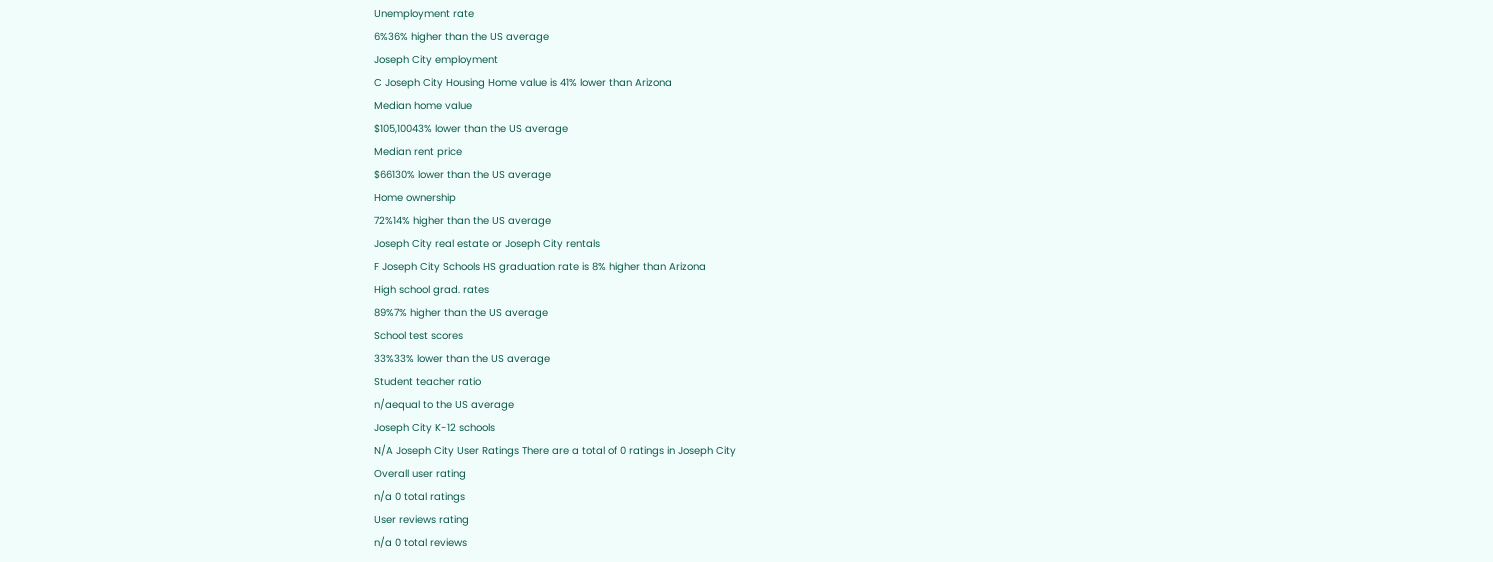Unemployment rate
6%36% higher than the US average
Joseph City employment
C Joseph City Housing Home value is 41% lower than Arizona
Median home value
$105,10043% lower than the US average
Median rent price
$66130% lower than the US average
Home ownership
72%14% higher than the US average
Joseph City real estate or Joseph City rentals
F Joseph City Schools HS graduation rate is 8% higher than Arizona
High school grad. rates
89%7% higher than the US average
School test scores
33%33% lower than the US average
Student teacher ratio
n/aequal to the US average
Joseph City K-12 schools
N/A Joseph City User Ratings There are a total of 0 ratings in Joseph City
Overall user rating
n/a 0 total ratings
User reviews rating
n/a 0 total reviews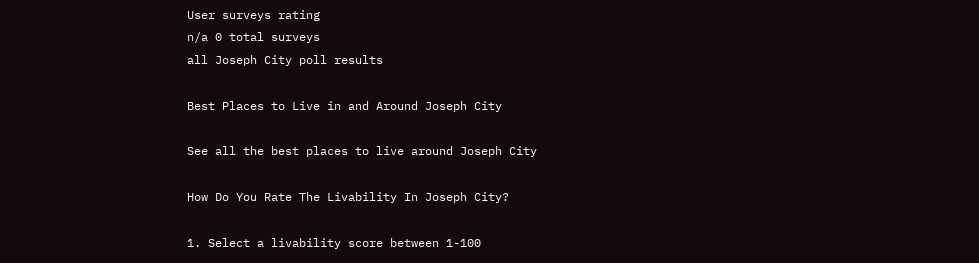User surveys rating
n/a 0 total surveys
all Joseph City poll results

Best Places to Live in and Around Joseph City

See all the best places to live around Joseph City

How Do You Rate The Livability In Joseph City?

1. Select a livability score between 1-100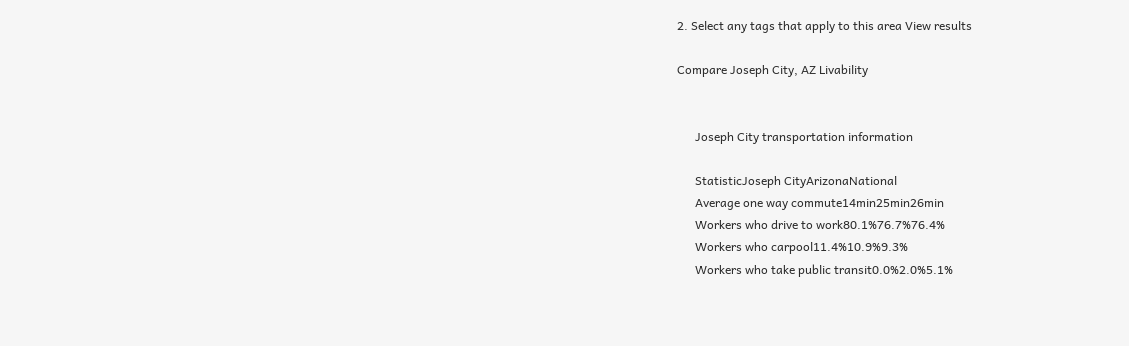2. Select any tags that apply to this area View results

Compare Joseph City, AZ Livability


      Joseph City transportation information

      StatisticJoseph CityArizonaNational
      Average one way commute14min25min26min
      Workers who drive to work80.1%76.7%76.4%
      Workers who carpool11.4%10.9%9.3%
      Workers who take public transit0.0%2.0%5.1%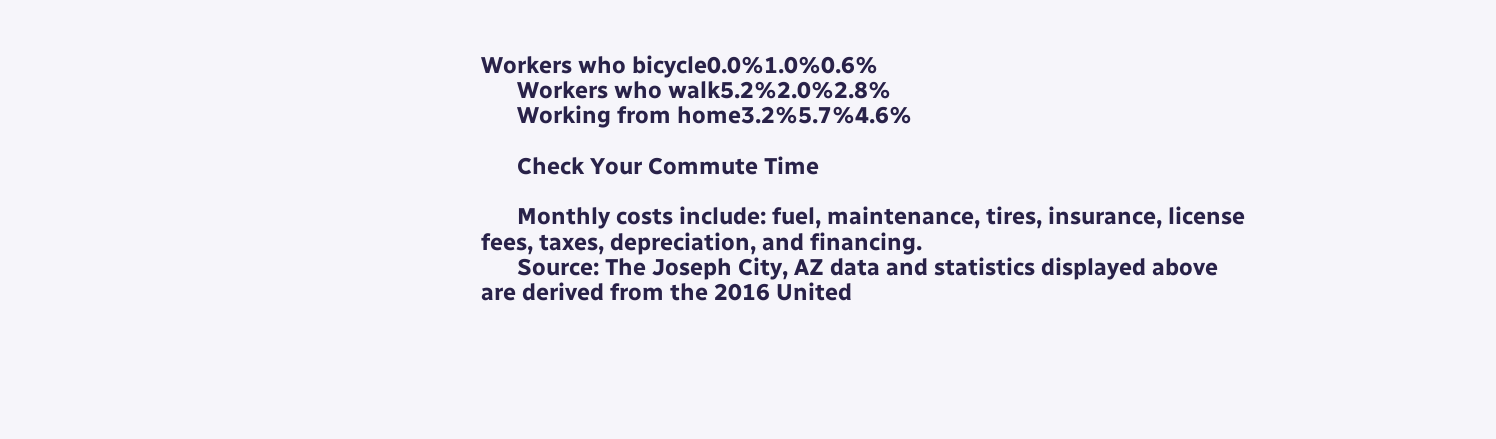Workers who bicycle0.0%1.0%0.6%
      Workers who walk5.2%2.0%2.8%
      Working from home3.2%5.7%4.6%

      Check Your Commute Time

      Monthly costs include: fuel, maintenance, tires, insurance, license fees, taxes, depreciation, and financing.
      Source: The Joseph City, AZ data and statistics displayed above are derived from the 2016 United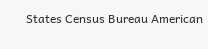States Census Bureau American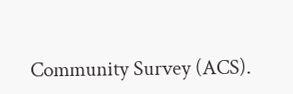Community Survey (ACS).